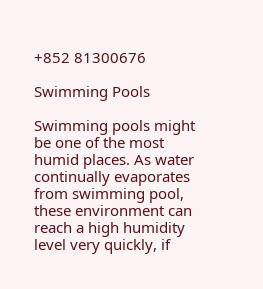+852 81300676

Swimming Pools

Swimming pools might be one of the most humid places. As water continually evaporates from swimming pool, these environment can reach a high humidity level very quickly, if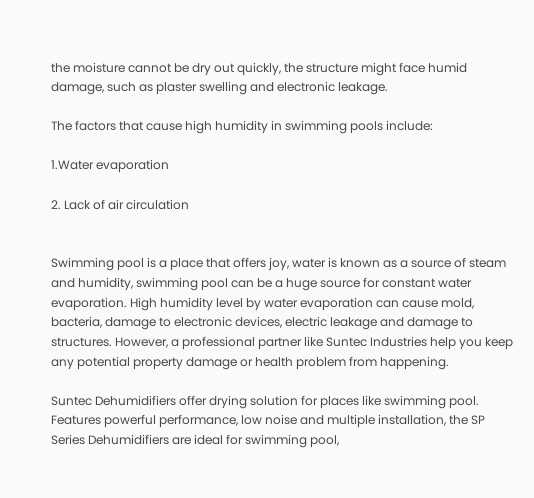the moisture cannot be dry out quickly, the structure might face humid damage, such as plaster swelling and electronic leakage.

The factors that cause high humidity in swimming pools include:

1.Water evaporation

2. Lack of air circulation


Swimming pool is a place that offers joy, water is known as a source of steam and humidity, swimming pool can be a huge source for constant water evaporation. High humidity level by water evaporation can cause mold, bacteria, damage to electronic devices, electric leakage and damage to structures. However, a professional partner like Suntec Industries help you keep any potential property damage or health problem from happening.

Suntec Dehumidifiers offer drying solution for places like swimming pool. Features powerful performance, low noise and multiple installation, the SP Series Dehumidifiers are ideal for swimming pool,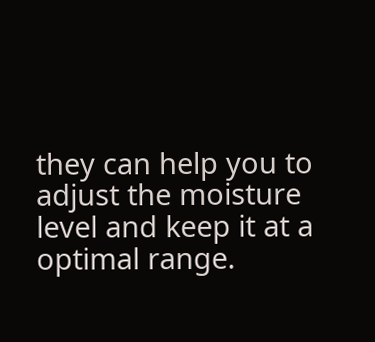they can help you to adjust the moisture level and keep it at a optimal range.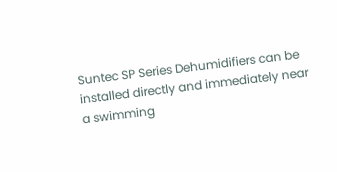Suntec SP Series Dehumidifiers can be installed directly and immediately near a swimming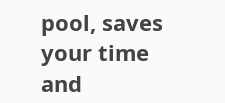pool, saves your time and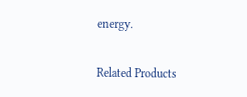energy.

Related Products